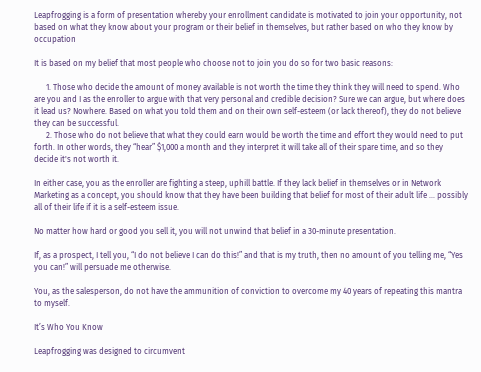Leapfrogging is a form of presentation whereby your enrollment candidate is motivated to join your opportunity, not based on what they know about your program or their belief in themselves, but rather based on who they know by occupation

It is based on my belief that most people who choose not to join you do so for two basic reasons:

      1. Those who decide the amount of money available is not worth the time they think they will need to spend. Who are you and I as the enroller to argue with that very personal and credible decision? Sure we can argue, but where does it lead us? Nowhere. Based on what you told them and on their own self-esteem (or lack thereof), they do not believe they can be successful.
      2. Those who do not believe that what they could earn would be worth the time and effort they would need to put forth. In other words, they “hear” $1,000 a month and they interpret it will take all of their spare time, and so they decide it's not worth it.

In either case, you as the enroller are fighting a steep, uphill battle. If they lack belief in themselves or in Network Marketing as a concept, you should know that they have been building that belief for most of their adult life ... possibly all of their life if it is a self-esteem issue.

No matter how hard or good you sell it, you will not unwind that belief in a 30-minute presentation.

If, as a prospect, I tell you, “I do not believe I can do this!” and that is my truth, then no amount of you telling me, “Yes you can!” will persuade me otherwise.

You, as the salesperson, do not have the ammunition of conviction to overcome my 40 years of repeating this mantra to myself.

It’s Who You Know

Leapfrogging was designed to circumvent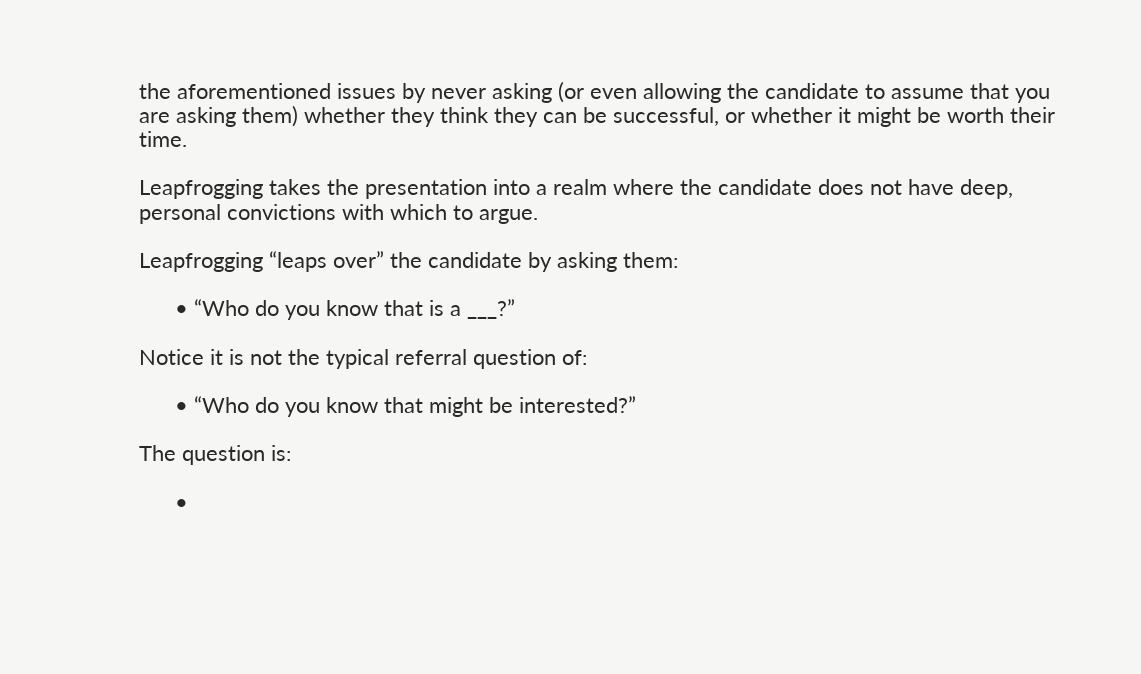the aforementioned issues by never asking (or even allowing the candidate to assume that you are asking them) whether they think they can be successful, or whether it might be worth their time.

Leapfrogging takes the presentation into a realm where the candidate does not have deep, personal convictions with which to argue.

Leapfrogging “leaps over” the candidate by asking them:

      • “Who do you know that is a ___?”

Notice it is not the typical referral question of:

      • “Who do you know that might be interested?”

The question is:

      •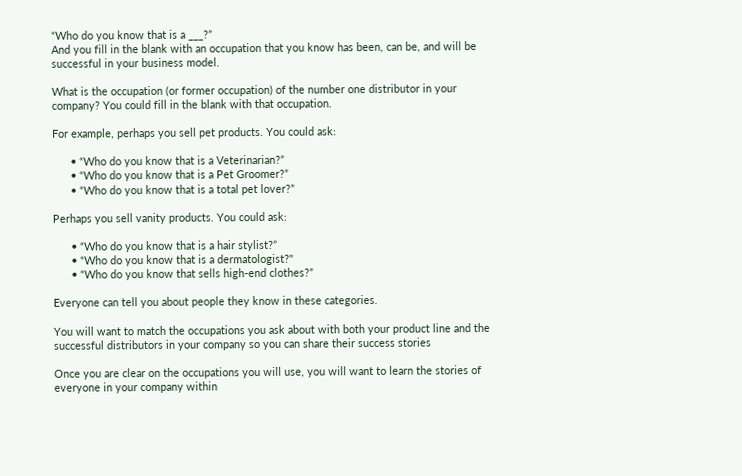“Who do you know that is a ___?”
And you fill in the blank with an occupation that you know has been, can be, and will be successful in your business model.

What is the occupation (or former occupation) of the number one distributor in your company? You could fill in the blank with that occupation.

For example, perhaps you sell pet products. You could ask:

      • “Who do you know that is a Veterinarian?”
      • “Who do you know that is a Pet Groomer?”
      • “Who do you know that is a total pet lover?”

Perhaps you sell vanity products. You could ask:

      • “Who do you know that is a hair stylist?”
      • “Who do you know that is a dermatologist?"
      • “Who do you know that sells high-end clothes?”

Everyone can tell you about people they know in these categories.

You will want to match the occupations you ask about with both your product line and the successful distributors in your company so you can share their success stories

Once you are clear on the occupations you will use, you will want to learn the stories of everyone in your company within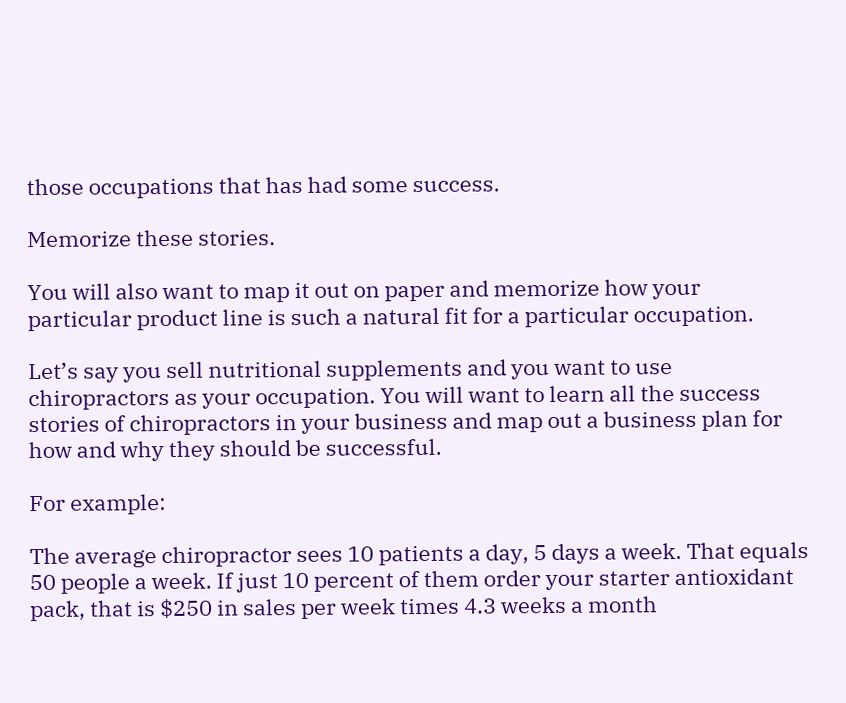those occupations that has had some success.

Memorize these stories.

You will also want to map it out on paper and memorize how your particular product line is such a natural fit for a particular occupation.

Let’s say you sell nutritional supplements and you want to use chiropractors as your occupation. You will want to learn all the success stories of chiropractors in your business and map out a business plan for how and why they should be successful.

For example:

The average chiropractor sees 10 patients a day, 5 days a week. That equals 50 people a week. If just 10 percent of them order your starter antioxidant pack, that is $250 in sales per week times 4.3 weeks a month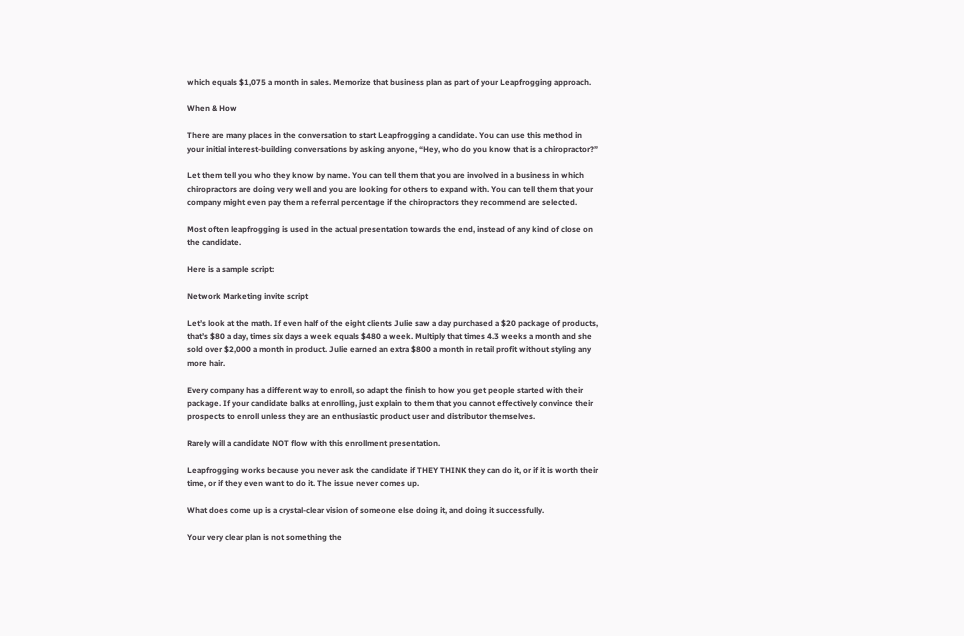which equals $1,075 a month in sales. Memorize that business plan as part of your Leapfrogging approach.

When & How

There are many places in the conversation to start Leapfrogging a candidate. You can use this method in your initial interest-building conversations by asking anyone, “Hey, who do you know that is a chiropractor?”

Let them tell you who they know by name. You can tell them that you are involved in a business in which chiropractors are doing very well and you are looking for others to expand with. You can tell them that your company might even pay them a referral percentage if the chiropractors they recommend are selected.

Most often leapfrogging is used in the actual presentation towards the end, instead of any kind of close on the candidate.

Here is a sample script:

Network Marketing invite script

Let’s look at the math. If even half of the eight clients Julie saw a day purchased a $20 package of products, that’s $80 a day, times six days a week equals $480 a week. Multiply that times 4.3 weeks a month and she sold over $2,000 a month in product. Julie earned an extra $800 a month in retail profit without styling any more hair.

Every company has a different way to enroll, so adapt the finish to how you get people started with their package. If your candidate balks at enrolling, just explain to them that you cannot effectively convince their prospects to enroll unless they are an enthusiastic product user and distributor themselves.

Rarely will a candidate NOT flow with this enrollment presentation.

Leapfrogging works because you never ask the candidate if THEY THINK they can do it, or if it is worth their time, or if they even want to do it. The issue never comes up.

What does come up is a crystal-clear vision of someone else doing it, and doing it successfully.

Your very clear plan is not something the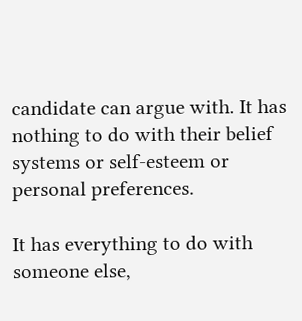candidate can argue with. It has nothing to do with their belief systems or self-esteem or personal preferences.

It has everything to do with someone else,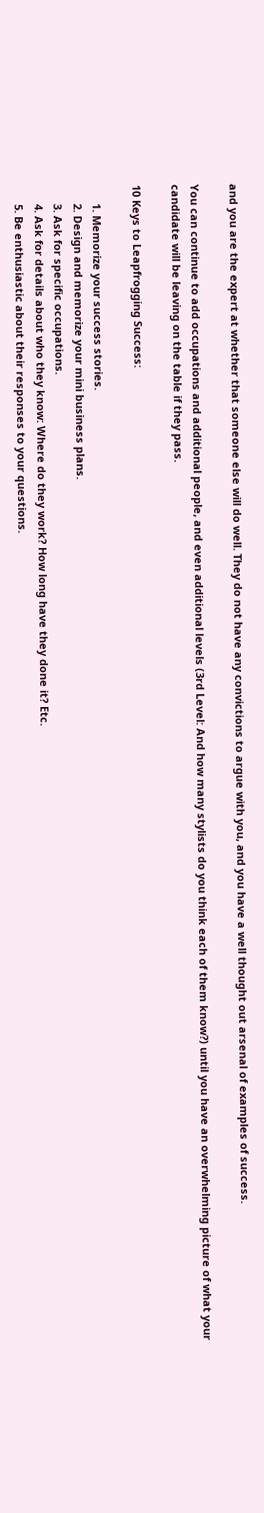and you are the expert at whether that someone else will do well. They do not have any convictions to argue with you, and you have a well thought out arsenal of examples of success.

You can continue to add occupations and additional people, and even additional levels (3rd Level: And how many stylists do you think each of them know?) until you have an overwhelming picture of what your candidate will be leaving on the table if they pass.

10 Keys to Leapfrogging Success:

      1. Memorize your success stories.
      2. Design and memorize your mini business plans.
      3. Ask for specific occupations.
      4. Ask for details about who they know: Where do they work? How long have they done it? Etc.
      5. Be enthusiastic about their responses to your questions.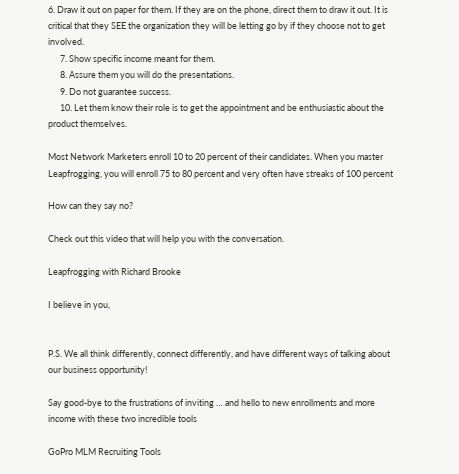6. Draw it out on paper for them. If they are on the phone, direct them to draw it out. It is critical that they SEE the organization they will be letting go by if they choose not to get involved.
      7. Show specific income meant for them.
      8. Assure them you will do the presentations.
      9. Do not guarantee success.
      10. Let them know their role is to get the appointment and be enthusiastic about the product themselves.

Most Network Marketers enroll 10 to 20 percent of their candidates. When you master Leapfrogging, you will enroll 75 to 80 percent and very often have streaks of 100 percent

How can they say no?

Check out this video that will help you with the conversation.

Leapfrogging with Richard Brooke

I believe in you,


P.S. We all think differently, connect differently, and have different ways of talking about our business opportunity!

Say good-bye to the frustrations of inviting … and hello to new enrollments and more income with these two incredible tools

GoPro MLM Recruiting Tools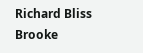Richard Bliss Brooke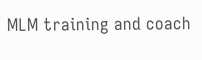MLM training and coach